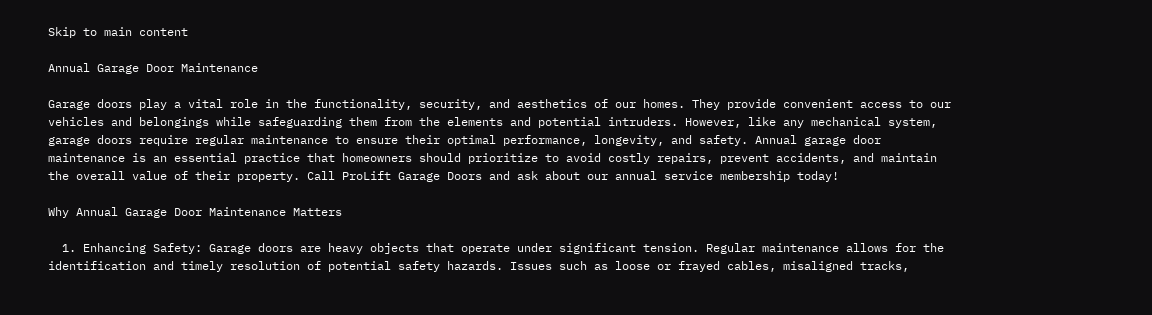Skip to main content

Annual Garage Door Maintenance

Garage doors play a vital role in the functionality, security, and aesthetics of our homes. They provide convenient access to our vehicles and belongings while safeguarding them from the elements and potential intruders. However, like any mechanical system, garage doors require regular maintenance to ensure their optimal performance, longevity, and safety. Annual garage door maintenance is an essential practice that homeowners should prioritize to avoid costly repairs, prevent accidents, and maintain the overall value of their property. Call ProLift Garage Doors and ask about our annual service membership today!

Why Annual Garage Door Maintenance Matters

  1. Enhancing Safety: Garage doors are heavy objects that operate under significant tension. Regular maintenance allows for the identification and timely resolution of potential safety hazards. Issues such as loose or frayed cables, misaligned tracks,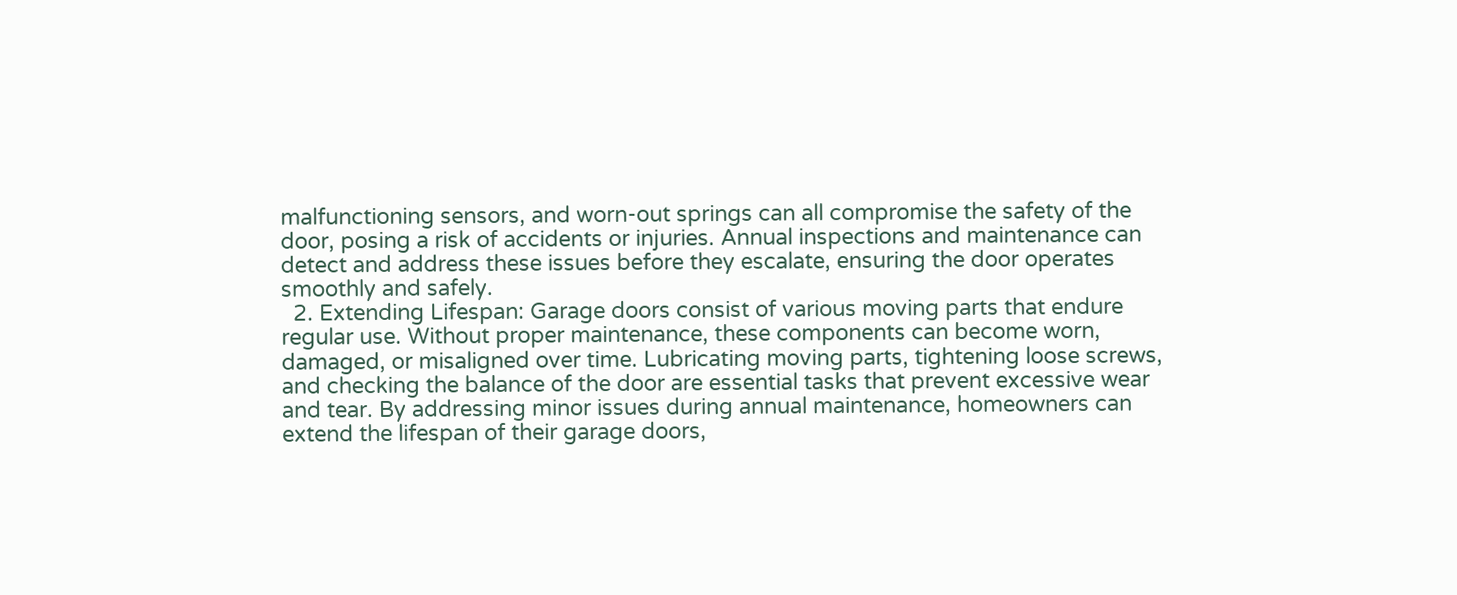malfunctioning sensors, and worn-out springs can all compromise the safety of the door, posing a risk of accidents or injuries. Annual inspections and maintenance can detect and address these issues before they escalate, ensuring the door operates smoothly and safely.
  2. Extending Lifespan: Garage doors consist of various moving parts that endure regular use. Without proper maintenance, these components can become worn, damaged, or misaligned over time. Lubricating moving parts, tightening loose screws, and checking the balance of the door are essential tasks that prevent excessive wear and tear. By addressing minor issues during annual maintenance, homeowners can extend the lifespan of their garage doors,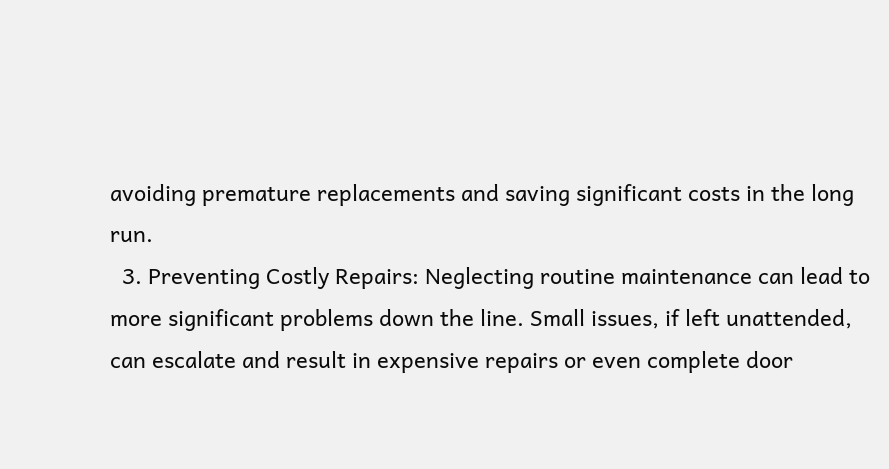avoiding premature replacements and saving significant costs in the long run.
  3. Preventing Costly Repairs: Neglecting routine maintenance can lead to more significant problems down the line. Small issues, if left unattended, can escalate and result in expensive repairs or even complete door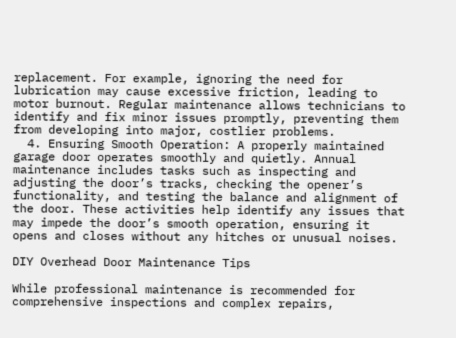replacement. For example, ignoring the need for lubrication may cause excessive friction, leading to motor burnout. Regular maintenance allows technicians to identify and fix minor issues promptly, preventing them from developing into major, costlier problems.
  4. Ensuring Smooth Operation: A properly maintained garage door operates smoothly and quietly. Annual maintenance includes tasks such as inspecting and adjusting the door’s tracks, checking the opener’s functionality, and testing the balance and alignment of the door. These activities help identify any issues that may impede the door’s smooth operation, ensuring it opens and closes without any hitches or unusual noises.

DIY Overhead Door Maintenance Tips

While professional maintenance is recommended for comprehensive inspections and complex repairs,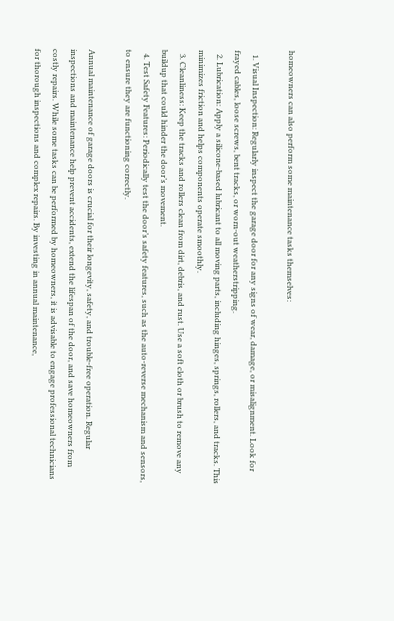homeowners can also perform some maintenance tasks themselves:

  1. Visual Inspection: Regularly inspect the garage door for any signs of wear, damage, or misalignment. Look for frayed cables, loose screws, bent tracks, or worn-out weatherstripping.
  2. Lubrication: Apply a silicone-based lubricant to all moving parts, including hinges, springs, rollers, and tracks. This minimizes friction and helps components operate smoothly.
  3. Cleanliness: Keep the tracks and rollers clean from dirt, debris, and rust. Use a soft cloth or brush to remove any buildup that could hinder the door’s movement.
  4. Test Safety Features: Periodically test the door’s safety features, such as the auto-reverse mechanism and sensors, to ensure they are functioning correctly.

Annual maintenance of garage doors is crucial for their longevity, safety, and trouble-free operation. Regular inspections and maintenance help prevent accidents, extend the lifespan of the door, and save homeowners from costly repairs. While some tasks can be performed by homeowners, it is advisable to engage professional technicians for thorough inspections and complex repairs. By investing in annual maintenance,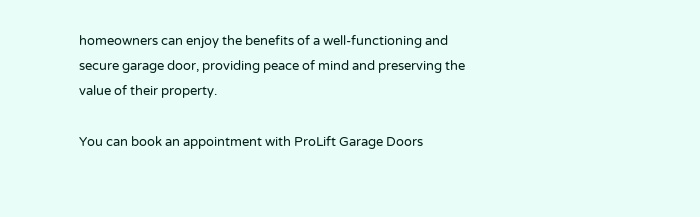homeowners can enjoy the benefits of a well-functioning and secure garage door, providing peace of mind and preserving the value of their property.

You can book an appointment with ProLift Garage Doors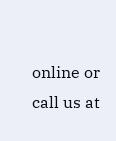online or call us at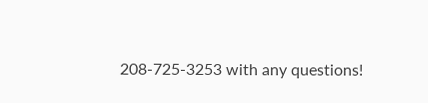208-725-3253 with any questions!